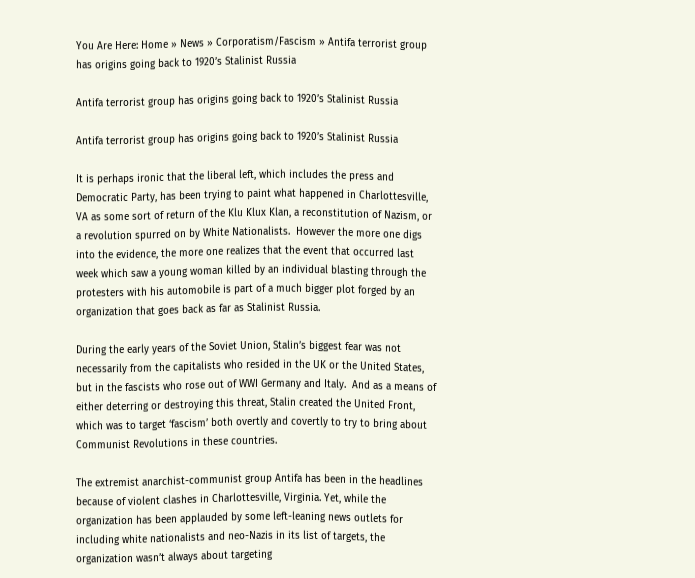You Are Here: Home » News » Corporatism/Fascism » Antifa terrorist group has origins going back to 1920’s Stalinist Russia

Antifa terrorist group has origins going back to 1920’s Stalinist Russia

Antifa terrorist group has origins going back to 1920’s Stalinist Russia

It is perhaps ironic that the liberal left, which includes the press and Democratic Party, has been trying to paint what happened in Charlottesville, VA as some sort of return of the Klu Klux Klan, a reconstitution of Nazism, or a revolution spurred on by White Nationalists.  However the more one digs into the evidence, the more one realizes that the event that occurred last week which saw a young woman killed by an individual blasting through the protesters with his automobile is part of a much bigger plot forged by an organization that goes back as far as Stalinist Russia.

During the early years of the Soviet Union, Stalin’s biggest fear was not necessarily from the capitalists who resided in the UK or the United States, but in the fascists who rose out of WWI Germany and Italy.  And as a means of either deterring or destroying this threat, Stalin created the United Front, which was to target ‘fascism’ both overtly and covertly to try to bring about Communist Revolutions in these countries.

The extremist anarchist-communist group Antifa has been in the headlines because of violent clashes in Charlottesville, Virginia. Yet, while the organization has been applauded by some left-leaning news outlets for including white nationalists and neo-Nazis in its list of targets, the organization wasn’t always about targeting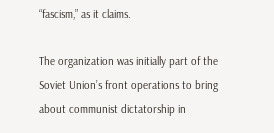“fascism,” as it claims.

The organization was initially part of the Soviet Union’s front operations to bring about communist dictatorship in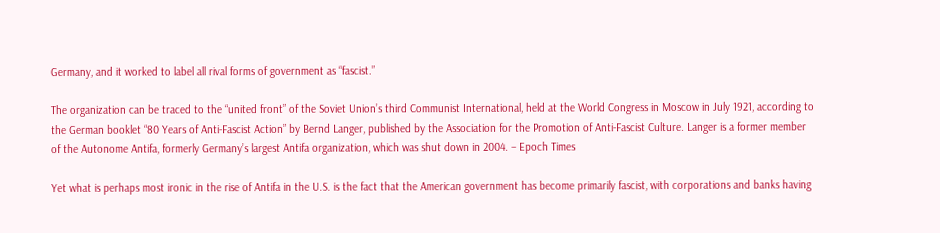Germany, and it worked to label all rival forms of government as “fascist.”

The organization can be traced to the “united front” of the Soviet Union’s third Communist International, held at the World Congress in Moscow in July 1921, according to the German booklet “80 Years of Anti-Fascist Action” by Bernd Langer, published by the Association for the Promotion of Anti-Fascist Culture. Langer is a former member of the Autonome Antifa, formerly Germany’s largest Antifa organization, which was shut down in 2004. – Epoch Times

Yet what is perhaps most ironic in the rise of Antifa in the U.S. is the fact that the American government has become primarily fascist, with corporations and banks having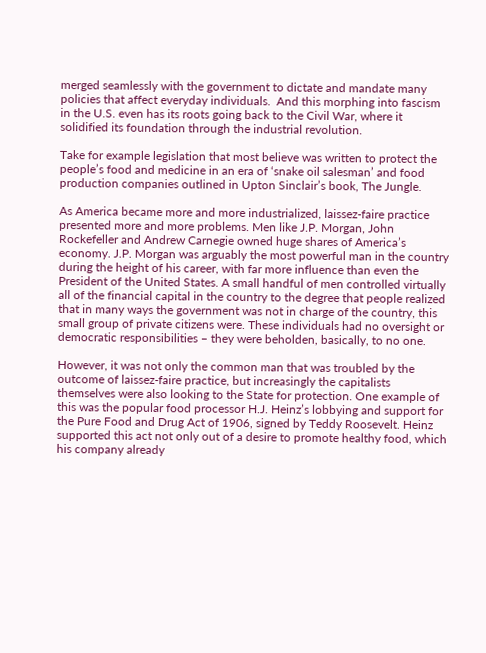merged seamlessly with the government to dictate and mandate many policies that affect everyday individuals.  And this morphing into fascism in the U.S. even has its roots going back to the Civil War, where it solidified its foundation through the industrial revolution.

Take for example legislation that most believe was written to protect the people’s food and medicine in an era of ‘snake oil salesman’ and food production companies outlined in Upton Sinclair’s book, The Jungle.

As America became more and more industrialized, laissez-faire practice presented more and more problems. Men like J.P. Morgan, John Rockefeller and Andrew Carnegie owned huge shares of America’s economy. J.P. Morgan was arguably the most powerful man in the country during the height of his career, with far more influence than even the President of the United States. A small handful of men controlled virtually all of the financial capital in the country to the degree that people realized that in many ways the government was not in charge of the country, this small group of private citizens were. These individuals had no oversight or democratic responsibilities – they were beholden, basically, to no one.

However, it was not only the common man that was troubled by the outcome of laissez-faire practice, but increasingly the capitalists themselves were also looking to the State for protection. One example of this was the popular food processor H.J. Heinz’s lobbying and support for the Pure Food and Drug Act of 1906, signed by Teddy Roosevelt. Heinz supported this act not only out of a desire to promote healthy food, which his company already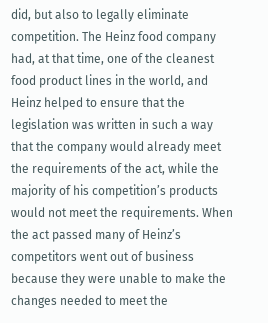did, but also to legally eliminate competition. The Heinz food company had, at that time, one of the cleanest food product lines in the world, and Heinz helped to ensure that the legislation was written in such a way that the company would already meet the requirements of the act, while the majority of his competition’s products would not meet the requirements. When the act passed many of Heinz’s competitors went out of business because they were unable to make the changes needed to meet the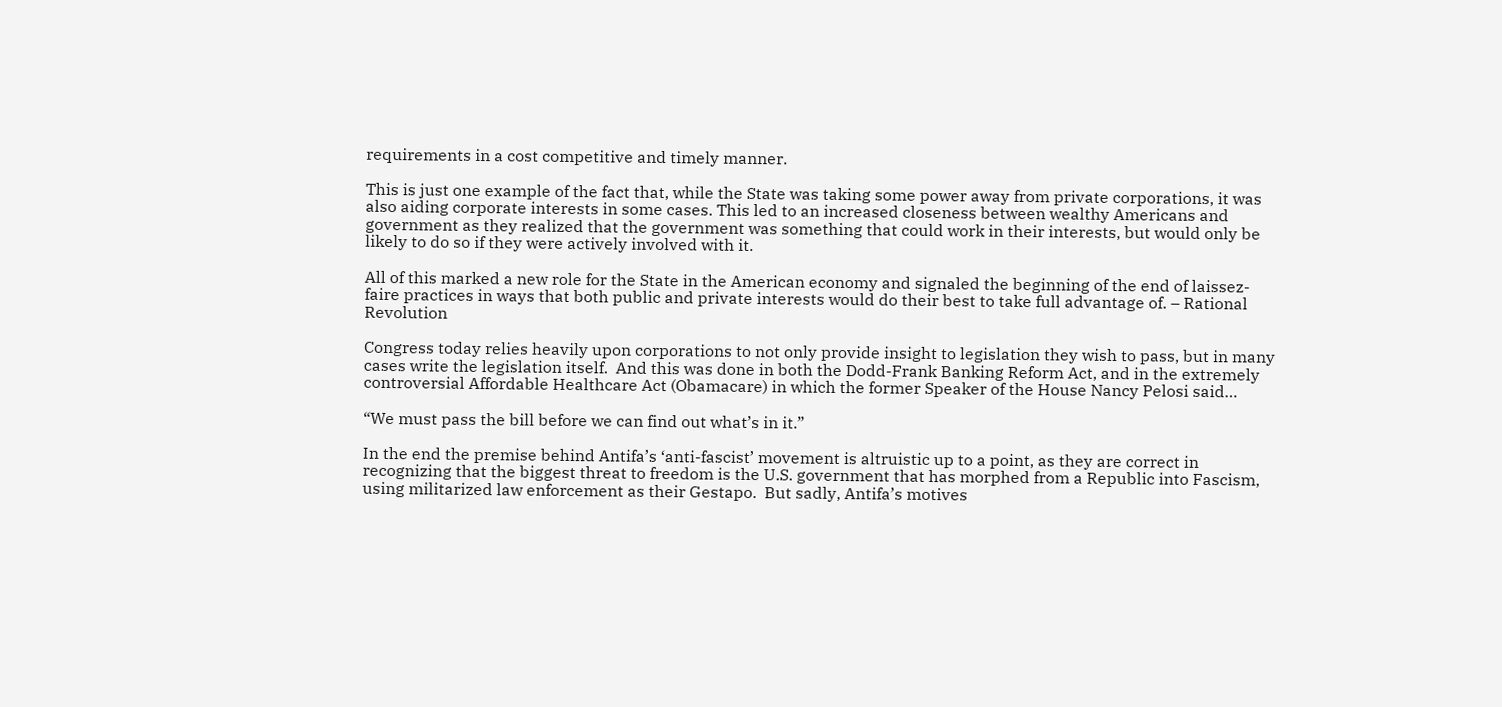requirements in a cost competitive and timely manner.

This is just one example of the fact that, while the State was taking some power away from private corporations, it was also aiding corporate interests in some cases. This led to an increased closeness between wealthy Americans and government as they realized that the government was something that could work in their interests, but would only be likely to do so if they were actively involved with it.

All of this marked a new role for the State in the American economy and signaled the beginning of the end of laissez-faire practices in ways that both public and private interests would do their best to take full advantage of. – Rational Revolution

Congress today relies heavily upon corporations to not only provide insight to legislation they wish to pass, but in many cases write the legislation itself.  And this was done in both the Dodd-Frank Banking Reform Act, and in the extremely controversial Affordable Healthcare Act (Obamacare) in which the former Speaker of the House Nancy Pelosi said…

“We must pass the bill before we can find out what’s in it.”

In the end the premise behind Antifa’s ‘anti-fascist’ movement is altruistic up to a point, as they are correct in recognizing that the biggest threat to freedom is the U.S. government that has morphed from a Republic into Fascism, using militarized law enforcement as their Gestapo.  But sadly, Antifa’s motives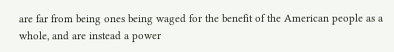are far from being ones being waged for the benefit of the American people as a whole, and are instead a power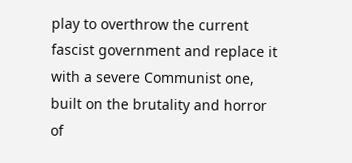play to overthrow the current fascist government and replace it with a severe Communist one, built on the brutality and horror of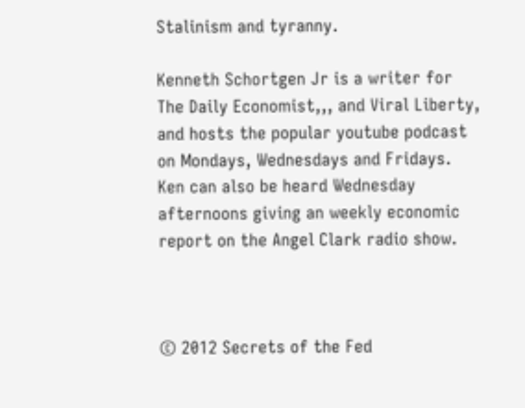Stalinism and tyranny.

Kenneth Schortgen Jr is a writer for The Daily Economist,,, and Viral Liberty, and hosts the popular youtube podcast on Mondays, Wednesdays and Fridays. Ken can also be heard Wednesday afternoons giving an weekly economic report on the Angel Clark radio show.



© 2012 Secrets of the Fed